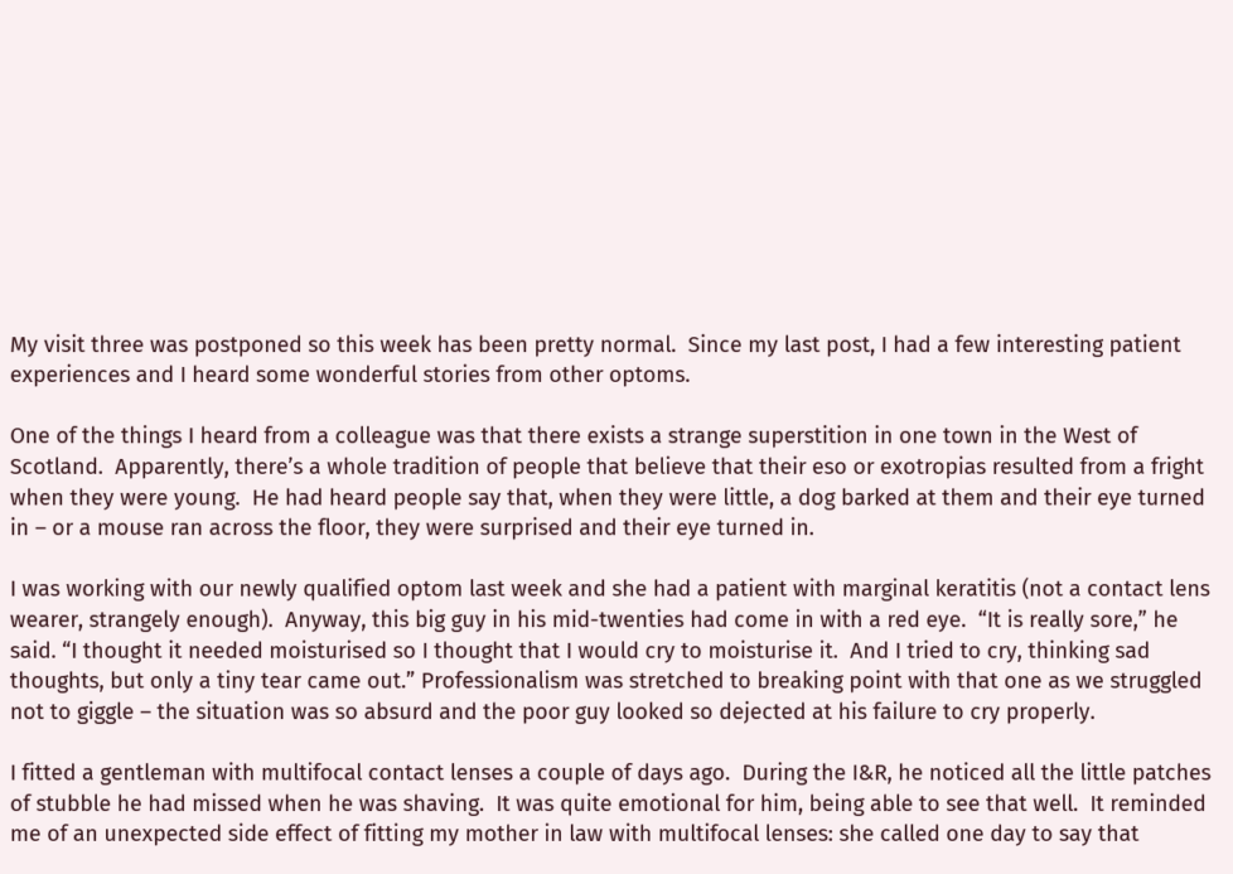My visit three was postponed so this week has been pretty normal.  Since my last post, I had a few interesting patient experiences and I heard some wonderful stories from other optoms.

One of the things I heard from a colleague was that there exists a strange superstition in one town in the West of Scotland.  Apparently, there’s a whole tradition of people that believe that their eso or exotropias resulted from a fright when they were young.  He had heard people say that, when they were little, a dog barked at them and their eye turned in – or a mouse ran across the floor, they were surprised and their eye turned in.

I was working with our newly qualified optom last week and she had a patient with marginal keratitis (not a contact lens wearer, strangely enough).  Anyway, this big guy in his mid-twenties had come in with a red eye.  “It is really sore,” he said. “I thought it needed moisturised so I thought that I would cry to moisturise it.  And I tried to cry, thinking sad thoughts, but only a tiny tear came out.” Professionalism was stretched to breaking point with that one as we struggled not to giggle – the situation was so absurd and the poor guy looked so dejected at his failure to cry properly.

I fitted a gentleman with multifocal contact lenses a couple of days ago.  During the I&R, he noticed all the little patches of stubble he had missed when he was shaving.  It was quite emotional for him, being able to see that well.  It reminded me of an unexpected side effect of fitting my mother in law with multifocal lenses: she called one day to say that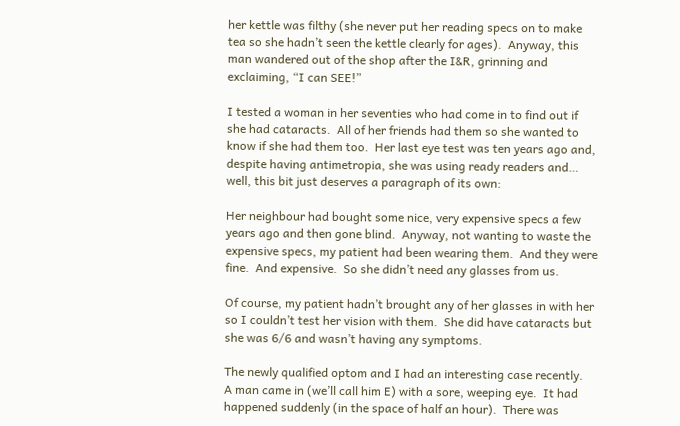her kettle was filthy (she never put her reading specs on to make tea so she hadn’t seen the kettle clearly for ages).  Anyway, this man wandered out of the shop after the I&R, grinning and exclaiming, “I can SEE!”

I tested a woman in her seventies who had come in to find out if she had cataracts.  All of her friends had them so she wanted to know if she had them too.  Her last eye test was ten years ago and, despite having antimetropia, she was using ready readers and… well, this bit just deserves a paragraph of its own:

Her neighbour had bought some nice, very expensive specs a few years ago and then gone blind.  Anyway, not wanting to waste the expensive specs, my patient had been wearing them.  And they were fine.  And expensive.  So she didn’t need any glasses from us.

Of course, my patient hadn’t brought any of her glasses in with her so I couldn’t test her vision with them.  She did have cataracts but she was 6/6 and wasn’t having any symptoms.

The newly qualified optom and I had an interesting case recently.  A man came in (we’ll call him E) with a sore, weeping eye.  It had happened suddenly (in the space of half an hour).  There was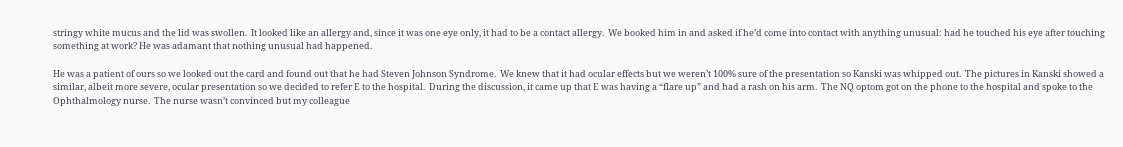stringy white mucus and the lid was swollen.  It looked like an allergy and, since it was one eye only, it had to be a contact allergy.  We booked him in and asked if he’d come into contact with anything unusual: had he touched his eye after touching something at work? He was adamant that nothing unusual had happened.

He was a patient of ours so we looked out the card and found out that he had Steven Johnson Syndrome.  We knew that it had ocular effects but we weren’t 100% sure of the presentation so Kanski was whipped out.  The pictures in Kanski showed a similar, albeit more severe, ocular presentation so we decided to refer E to the hospital.  During the discussion, it came up that E was having a “flare up” and had a rash on his arm.  The NQ optom got on the phone to the hospital and spoke to the Ophthalmology nurse.  The nurse wasn’t convinced but my colleague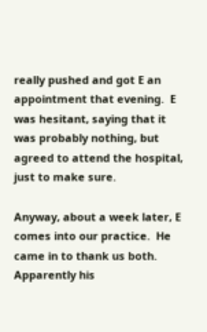really pushed and got E an appointment that evening.  E was hesitant, saying that it was probably nothing, but agreed to attend the hospital, just to make sure.

Anyway, about a week later, E comes into our practice.  He came in to thank us both.  Apparently his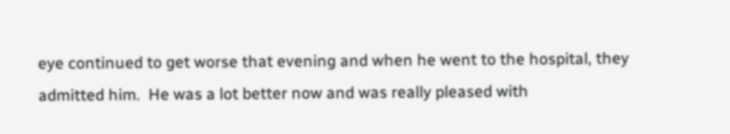eye continued to get worse that evening and when he went to the hospital, they admitted him.  He was a lot better now and was really pleased with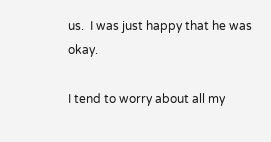us.  I was just happy that he was okay.

I tend to worry about all my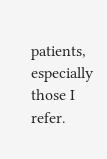patients, especially those I refer.